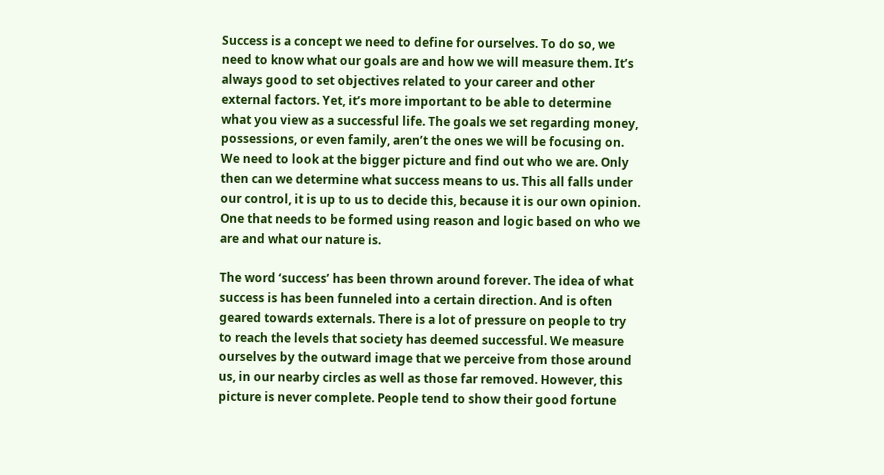Success is a concept we need to define for ourselves. To do so, we need to know what our goals are and how we will measure them. It’s always good to set objectives related to your career and other external factors. Yet, it’s more important to be able to determine what you view as a successful life. The goals we set regarding money, possessions, or even family, aren’t the ones we will be focusing on. We need to look at the bigger picture and find out who we are. Only then can we determine what success means to us. This all falls under our control, it is up to us to decide this, because it is our own opinion. One that needs to be formed using reason and logic based on who we are and what our nature is.

The word ‘success’ has been thrown around forever. The idea of what success is has been funneled into a certain direction. And is often geared towards externals. There is a lot of pressure on people to try to reach the levels that society has deemed successful. We measure ourselves by the outward image that we perceive from those around us, in our nearby circles as well as those far removed. However, this picture is never complete. People tend to show their good fortune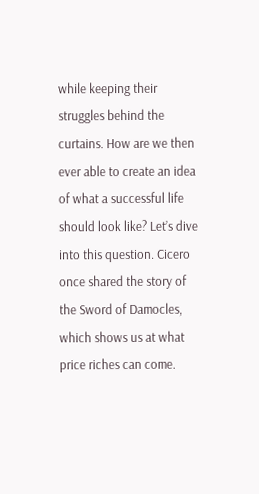while keeping their struggles behind the curtains. How are we then ever able to create an idea of what a successful life should look like? Let’s dive into this question. Cicero once shared the story of the Sword of Damocles, which shows us at what price riches can come.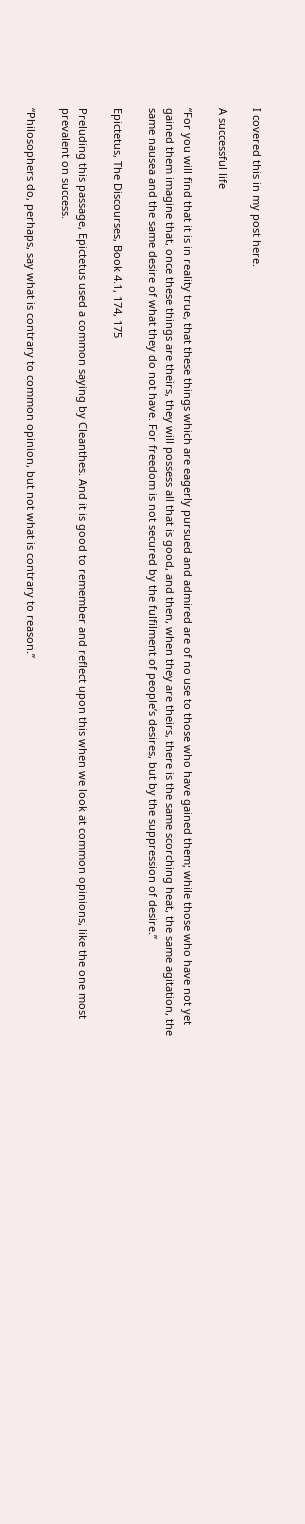I covered this in my post here.

A successful life

“For you will find that it is in reality true, that these things which are eagerly pursued and admired are of no use to those who have gained them; while those who have not yet gained them imagine that, once these things are theirs, they will possess all that is good, and then, when they are theirs, there is the same scorching heat, the same agitation, the same nausea and the same desire of what they do not have. For freedom is not secured by the fulfilment of people’s desires, but by the suppression of desire.”

Epictetus, The Discourses, Book 4.1, 174, 175

Preluding this passage, Epictetus used a common saying by Cleanthes. And it is good to remember and reflect upon this when we look at common opinions, like the one most prevalent on success.

“Philosophers do, perhaps, say what is contrary to common opinion, but not what is contrary to reason.”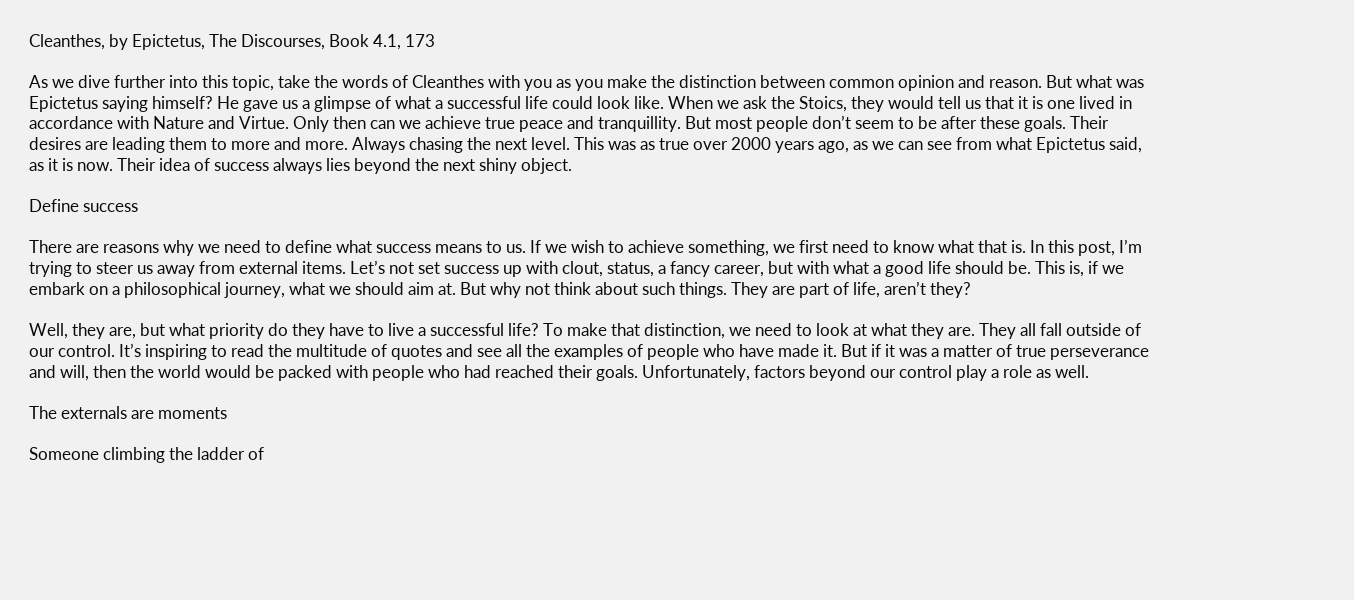Cleanthes, by Epictetus, The Discourses, Book 4.1, 173

As we dive further into this topic, take the words of Cleanthes with you as you make the distinction between common opinion and reason. But what was Epictetus saying himself? He gave us a glimpse of what a successful life could look like. When we ask the Stoics, they would tell us that it is one lived in accordance with Nature and Virtue. Only then can we achieve true peace and tranquillity. But most people don’t seem to be after these goals. Their desires are leading them to more and more. Always chasing the next level. This was as true over 2000 years ago, as we can see from what Epictetus said, as it is now. Their idea of success always lies beyond the next shiny object.

Define success

There are reasons why we need to define what success means to us. If we wish to achieve something, we first need to know what that is. In this post, I’m trying to steer us away from external items. Let’s not set success up with clout, status, a fancy career, but with what a good life should be. This is, if we embark on a philosophical journey, what we should aim at. But why not think about such things. They are part of life, aren’t they?

Well, they are, but what priority do they have to live a successful life? To make that distinction, we need to look at what they are. They all fall outside of our control. It’s inspiring to read the multitude of quotes and see all the examples of people who have made it. But if it was a matter of true perseverance and will, then the world would be packed with people who had reached their goals. Unfortunately, factors beyond our control play a role as well.

The externals are moments

Someone climbing the ladder of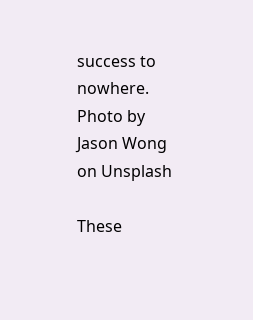success to nowhere.
Photo by Jason Wong on Unsplash

These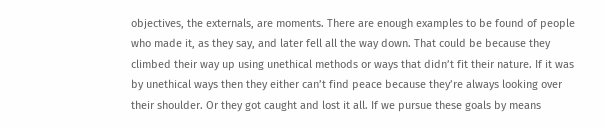objectives, the externals, are moments. There are enough examples to be found of people who made it, as they say, and later fell all the way down. That could be because they climbed their way up using unethical methods or ways that didn’t fit their nature. If it was by unethical ways then they either can’t find peace because they’re always looking over their shoulder. Or they got caught and lost it all. If we pursue these goals by means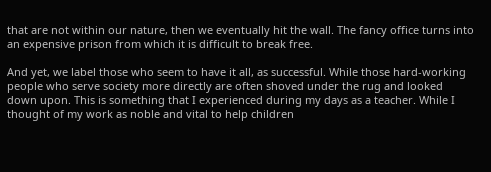that are not within our nature, then we eventually hit the wall. The fancy office turns into an expensive prison from which it is difficult to break free.

And yet, we label those who seem to have it all, as successful. While those hard-working people who serve society more directly are often shoved under the rug and looked down upon. This is something that I experienced during my days as a teacher. While I thought of my work as noble and vital to help children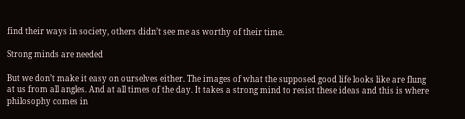find their ways in society, others didn’t see me as worthy of their time.

Strong minds are needed

But we don’t make it easy on ourselves either. The images of what the supposed good life looks like are flung at us from all angles. And at all times of the day. It takes a strong mind to resist these ideas and this is where philosophy comes in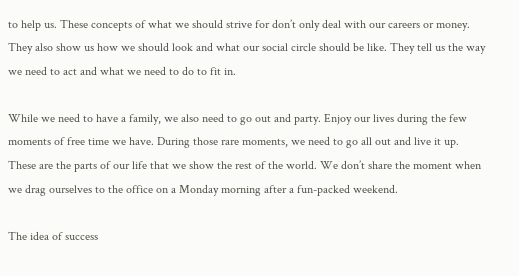to help us. These concepts of what we should strive for don’t only deal with our careers or money. They also show us how we should look and what our social circle should be like. They tell us the way we need to act and what we need to do to fit in.

While we need to have a family, we also need to go out and party. Enjoy our lives during the few moments of free time we have. During those rare moments, we need to go all out and live it up. These are the parts of our life that we show the rest of the world. We don’t share the moment when we drag ourselves to the office on a Monday morning after a fun-packed weekend.

The idea of success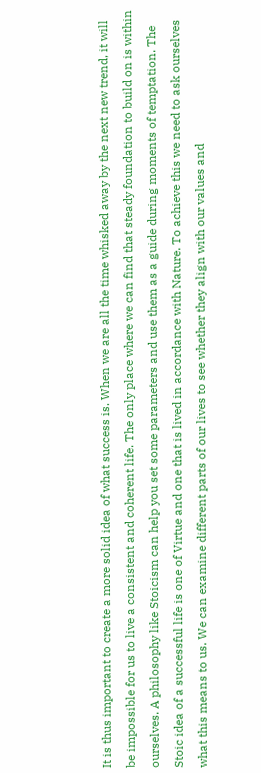It is thus important to create a more solid idea of what success is. When we are all the time whisked away by the next new trend, it will be impossible for us to live a consistent and coherent life. The only place where we can find that steady foundation to build on is within ourselves. A philosophy like Stoicism can help you set some parameters and use them as a guide during moments of temptation. The Stoic idea of a successful life is one of Virtue and one that is lived in accordance with Nature. To achieve this we need to ask ourselves what this means to us. We can examine different parts of our lives to see whether they align with our values and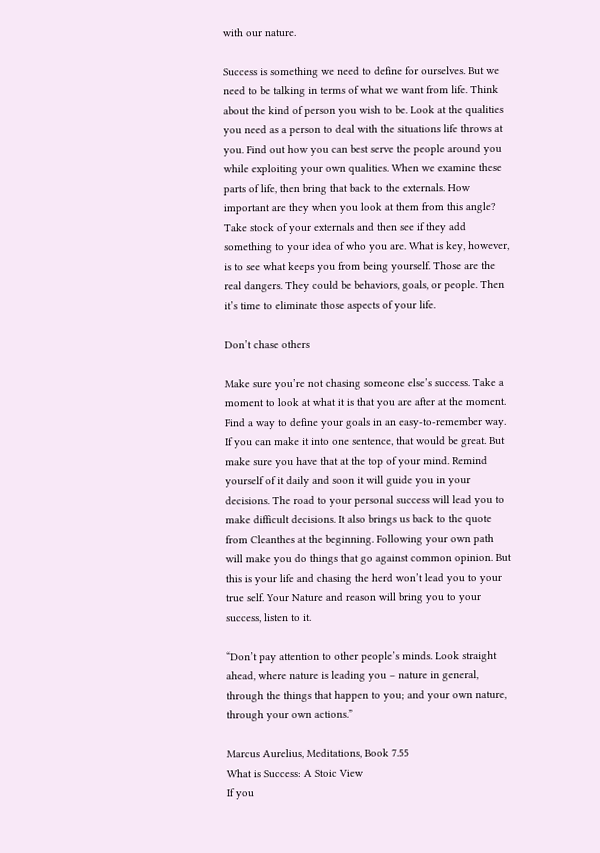with our nature.

Success is something we need to define for ourselves. But we need to be talking in terms of what we want from life. Think about the kind of person you wish to be. Look at the qualities you need as a person to deal with the situations life throws at you. Find out how you can best serve the people around you while exploiting your own qualities. When we examine these parts of life, then bring that back to the externals. How important are they when you look at them from this angle? Take stock of your externals and then see if they add something to your idea of who you are. What is key, however, is to see what keeps you from being yourself. Those are the real dangers. They could be behaviors, goals, or people. Then it’s time to eliminate those aspects of your life.

Don’t chase others

Make sure you’re not chasing someone else’s success. Take a moment to look at what it is that you are after at the moment. Find a way to define your goals in an easy-to-remember way. If you can make it into one sentence, that would be great. But make sure you have that at the top of your mind. Remind yourself of it daily and soon it will guide you in your decisions. The road to your personal success will lead you to make difficult decisions. It also brings us back to the quote from Cleanthes at the beginning. Following your own path will make you do things that go against common opinion. But this is your life and chasing the herd won’t lead you to your true self. Your Nature and reason will bring you to your success, listen to it.

“Don’t pay attention to other people’s minds. Look straight ahead, where nature is leading you – nature in general, through the things that happen to you; and your own nature, through your own actions.”

Marcus Aurelius, Meditations, Book 7.55
What is Success: A Stoic View
If you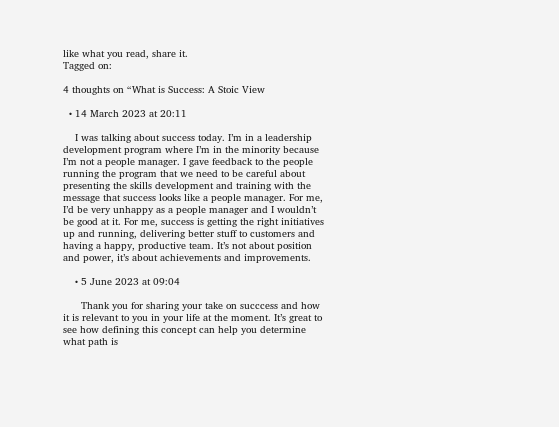like what you read, share it.
Tagged on:

4 thoughts on “What is Success: A Stoic View

  • 14 March 2023 at 20:11

    I was talking about success today. I’m in a leadership development program where I’m in the minority because I’m not a people manager. I gave feedback to the people running the program that we need to be careful about presenting the skills development and training with the message that success looks like a people manager. For me, I’d be very unhappy as a people manager and I wouldn’t be good at it. For me, success is getting the right initiatives up and running, delivering better stuff to customers and having a happy, productive team. It’s not about position and power, it’s about achievements and improvements.

    • 5 June 2023 at 09:04

      Thank you for sharing your take on succcess and how it is relevant to you in your life at the moment. It’s great to see how defining this concept can help you determine what path is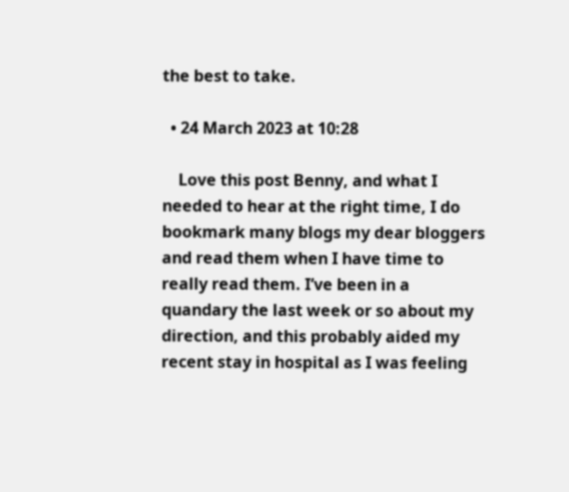the best to take.

  • 24 March 2023 at 10:28

    Love this post Benny, and what I needed to hear at the right time, I do bookmark many blogs my dear bloggers and read them when I have time to really read them. I’ve been in a quandary the last week or so about my direction, and this probably aided my recent stay in hospital as I was feeling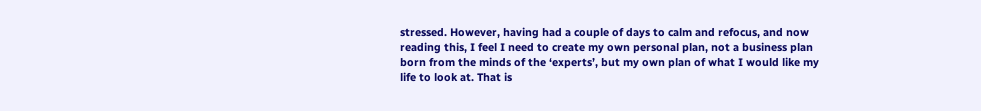stressed. However, having had a couple of days to calm and refocus, and now reading this, I feel I need to create my own personal plan, not a business plan born from the minds of the ‘experts’, but my own plan of what I would like my life to look at. That is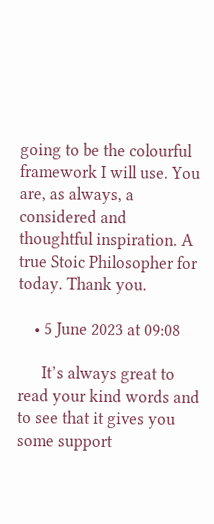going to be the colourful framework I will use. You are, as always, a considered and thoughtful inspiration. A true Stoic Philosopher for today. Thank you.

    • 5 June 2023 at 09:08

      It’s always great to read your kind words and to see that it gives you some support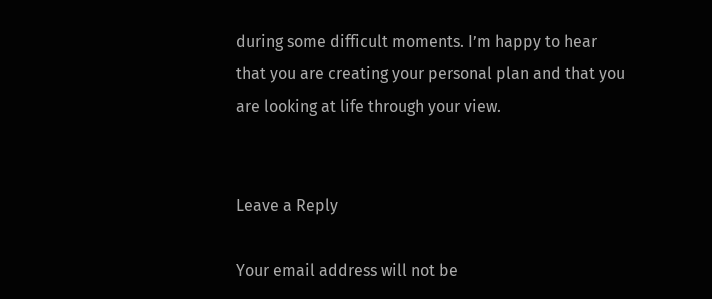during some difficult moments. I’m happy to hear that you are creating your personal plan and that you are looking at life through your view.


Leave a Reply

Your email address will not be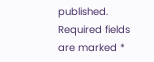published. Required fields are marked *